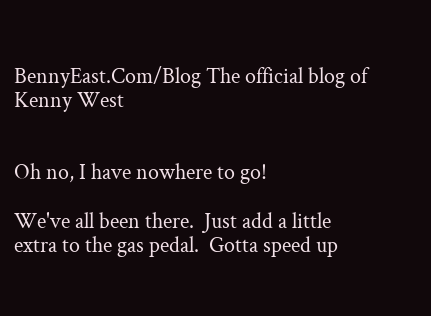BennyEast.Com/Blog The official blog of Kenny West


Oh no, I have nowhere to go!

We've all been there.  Just add a little extra to the gas pedal.  Gotta speed up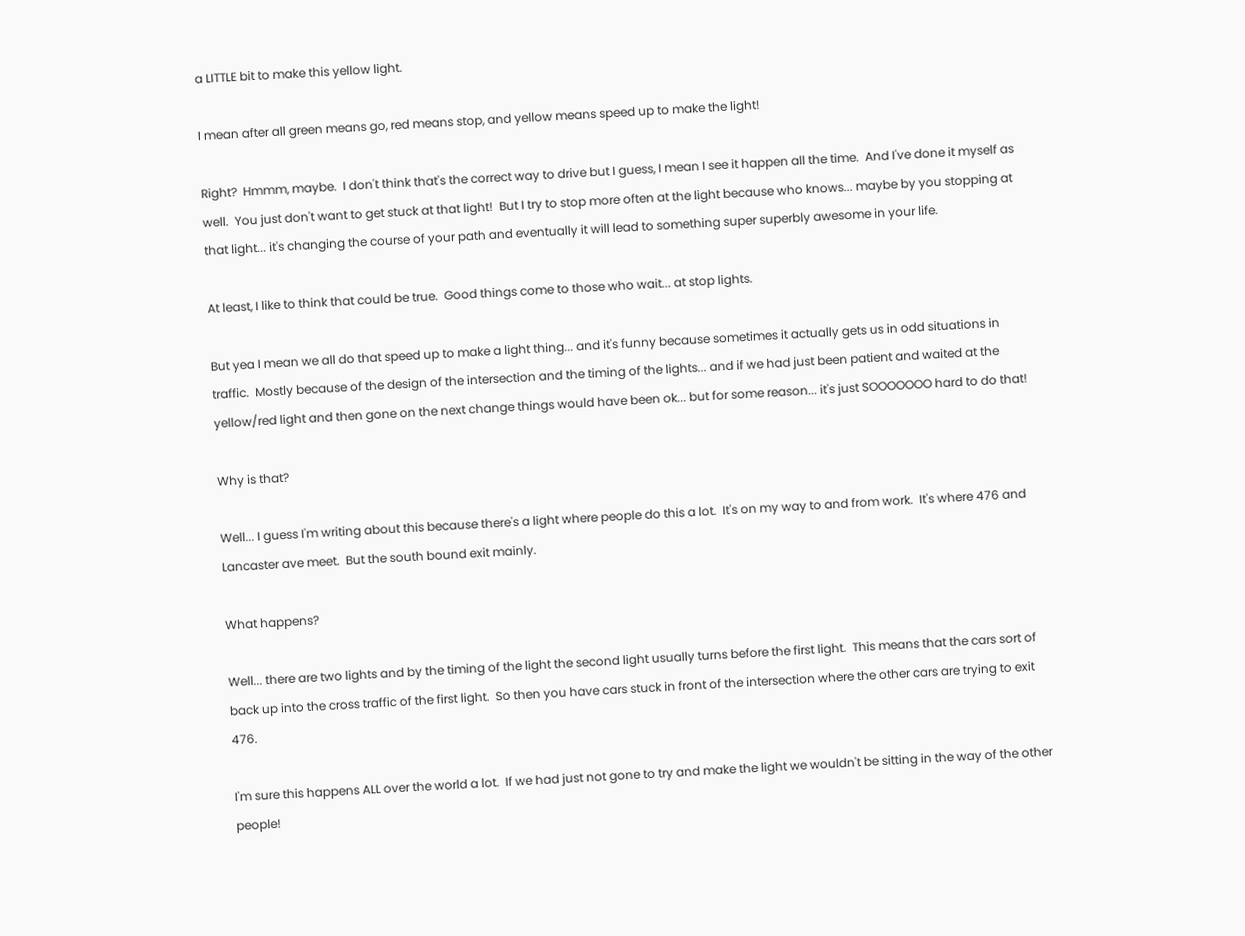a LITTLE bit to make this yellow light.

I mean after all green means go, red means stop, and yellow means speed up to make the light!

Right?  Hmmm, maybe.  I don't think that's the correct way to drive but I guess, I mean I see it happen all the time.  And I've done it myself as well.  You just don't want to get stuck at that light!  But I try to stop more often at the light because who knows... maybe by you stopping at that light... it's changing the course of your path and eventually it will lead to something super superbly awesome in your life.

At least, I like to think that could be true.  Good things come to those who wait... at stop lights.

But yea I mean we all do that speed up to make a light thing... and it's funny because sometimes it actually gets us in odd situations in traffic.  Mostly because of the design of the intersection and the timing of the lights... and if we had just been patient and waited at the yellow/red light and then gone on the next change things would have been ok... but for some reason... it's just SOOOOOOO hard to do that!

Why is that?

Well... I guess I'm writing about this because there's a light where people do this a lot.  It's on my way to and from work.  It's where 476 and Lancaster ave meet.  But the south bound exit mainly.

What happens?

Well... there are two lights and by the timing of the light the second light usually turns before the first light.  This means that the cars sort of back up into the cross traffic of the first light.  So then you have cars stuck in front of the intersection where the other cars are trying to exit 476.

I'm sure this happens ALL over the world a lot.  If we had just not gone to try and make the light we wouldn't be sitting in the way of the other people!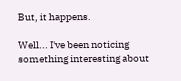But, it happens.

Well... I've been noticing something interesting about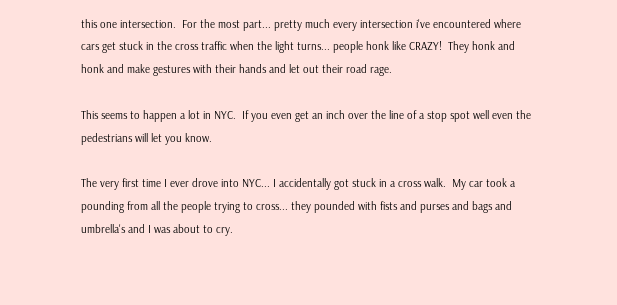this one intersection.  For the most part... pretty much every intersection i've encountered where cars get stuck in the cross traffic when the light turns... people honk like CRAZY!  They honk and honk and make gestures with their hands and let out their road rage.

This seems to happen a lot in NYC.  If you even get an inch over the line of a stop spot well even the pedestrians will let you know.

The very first time I ever drove into NYC... I accidentally got stuck in a cross walk.  My car took a pounding from all the people trying to cross... they pounded with fists and purses and bags and umbrella's and I was about to cry.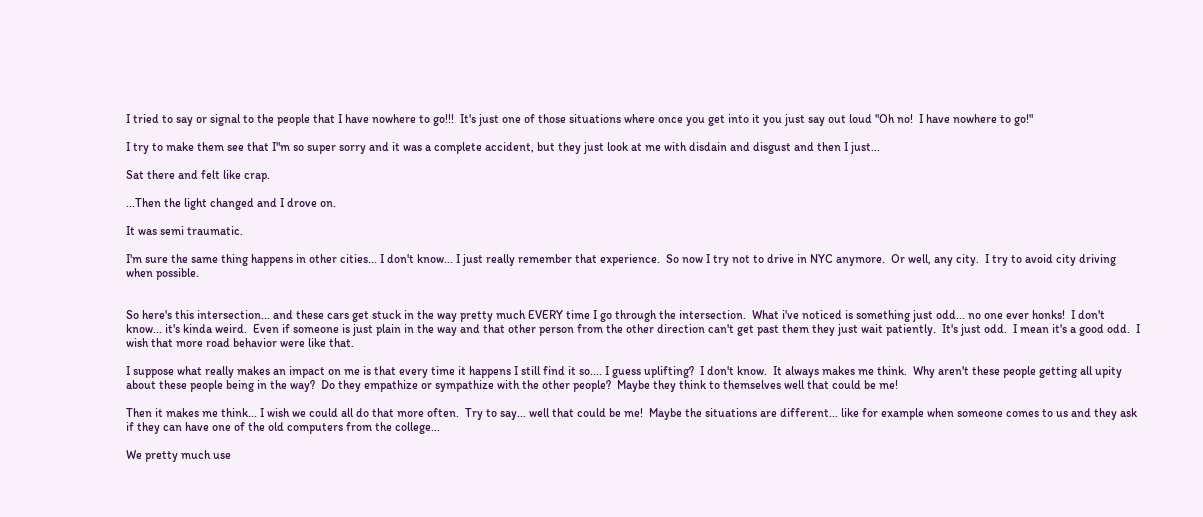I tried to say or signal to the people that I have nowhere to go!!!  It's just one of those situations where once you get into it you just say out loud "Oh no!  I have nowhere to go!"

I try to make them see that I"m so super sorry and it was a complete accident, but they just look at me with disdain and disgust and then I just...

Sat there and felt like crap.

...Then the light changed and I drove on.

It was semi traumatic.

I'm sure the same thing happens in other cities... I don't know... I just really remember that experience.  So now I try not to drive in NYC anymore.  Or well, any city.  I try to avoid city driving when possible.


So here's this intersection... and these cars get stuck in the way pretty much EVERY time I go through the intersection.  What i've noticed is something just odd... no one ever honks!  I don't know... it's kinda weird.  Even if someone is just plain in the way and that other person from the other direction can't get past them they just wait patiently.  It's just odd.  I mean it's a good odd.  I wish that more road behavior were like that.

I suppose what really makes an impact on me is that every time it happens I still find it so.... I guess uplifting?  I don't know.  It always makes me think.  Why aren't these people getting all upity about these people being in the way?  Do they empathize or sympathize with the other people?  Maybe they think to themselves well that could be me!

Then it makes me think... I wish we could all do that more often.  Try to say... well that could be me!  Maybe the situations are different... like for example when someone comes to us and they ask if they can have one of the old computers from the college...

We pretty much use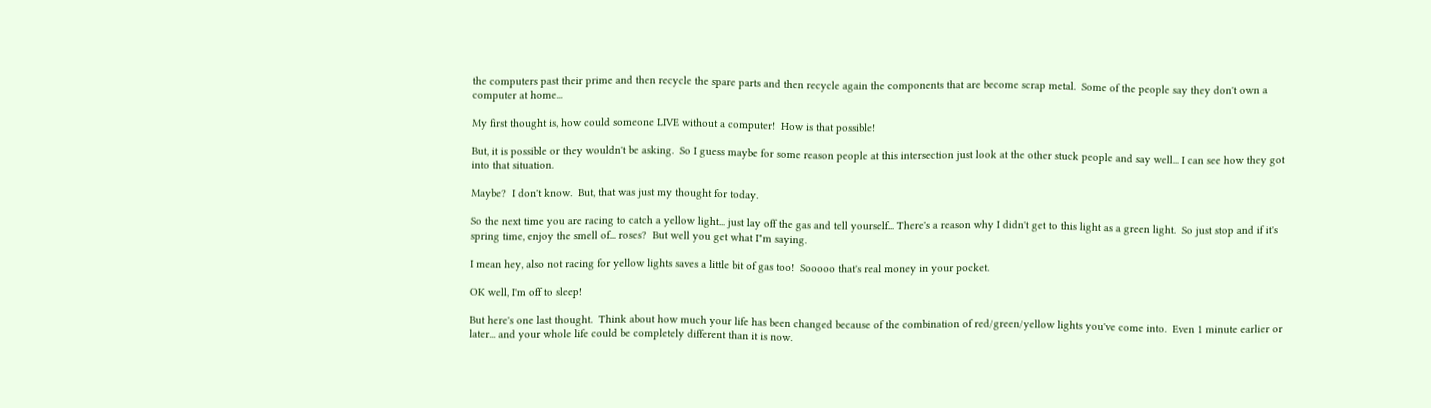the computers past their prime and then recycle the spare parts and then recycle again the components that are become scrap metal.  Some of the people say they don't own a computer at home...

My first thought is, how could someone LIVE without a computer!  How is that possible!

But, it is possible or they wouldn't be asking.  So I guess maybe for some reason people at this intersection just look at the other stuck people and say well... I can see how they got into that situation.

Maybe?  I don't know.  But, that was just my thought for today.

So the next time you are racing to catch a yellow light... just lay off the gas and tell yourself... There's a reason why I didn't get to this light as a green light.  So just stop and if it's spring time, enjoy the smell of... roses?  But well you get what I"m saying.

I mean hey, also not racing for yellow lights saves a little bit of gas too!  Sooooo that's real money in your pocket.

OK well, I'm off to sleep!

But here's one last thought.  Think about how much your life has been changed because of the combination of red/green/yellow lights you've come into.  Even 1 minute earlier or later... and your whole life could be completely different than it is now.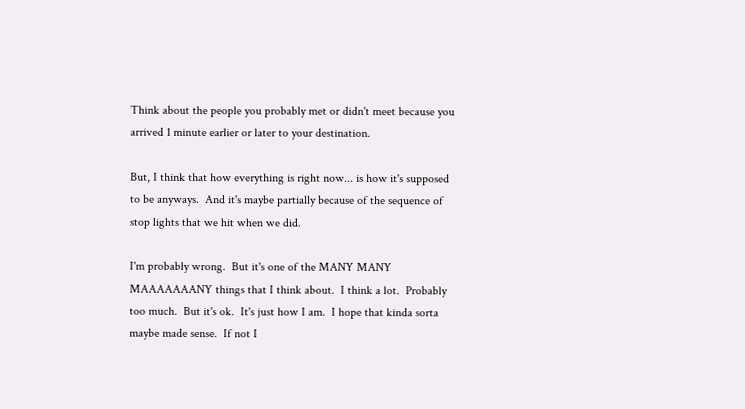Think about the people you probably met or didn't meet because you arrived 1 minute earlier or later to your destination.

But, I think that how everything is right now... is how it's supposed to be anyways.  And it's maybe partially because of the sequence of stop lights that we hit when we did.

I'm probably wrong.  But it's one of the MANY MANY MAAAAAAANY things that I think about.  I think a lot.  Probably too much.  But it's ok.  It's just how I am.  I hope that kinda sorta maybe made sense.  If not I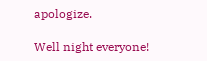apologize.

Well night everyone!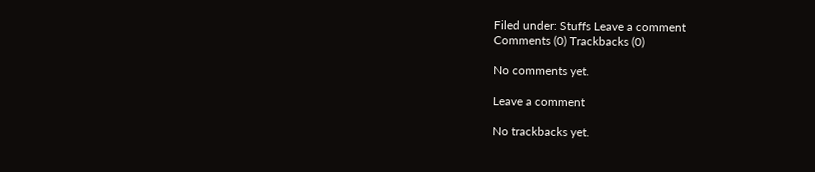Filed under: Stuffs Leave a comment
Comments (0) Trackbacks (0)

No comments yet.

Leave a comment

No trackbacks yet.